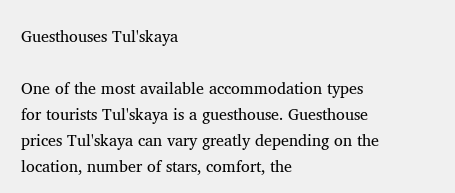Guesthouses Tul'skaya

One of the most available accommodation types for tourists Tul'skaya is a guesthouse. Guesthouse prices Tul'skaya can vary greatly depending on the location, number of stars, comfort, the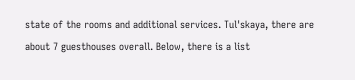state of the rooms and additional services. Tul'skaya, there are about 7 guesthouses overall. Below, there is a list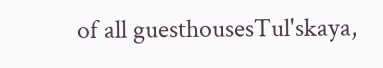of all guesthousesTul'skaya,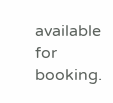available for booking.